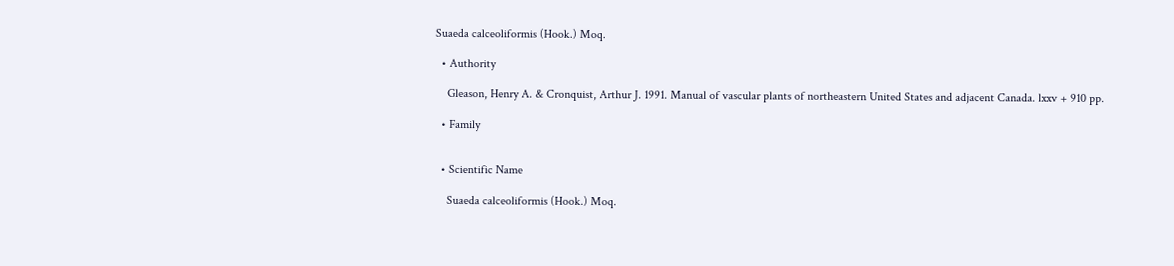Suaeda calceoliformis (Hook.) Moq.

  • Authority

    Gleason, Henry A. & Cronquist, Arthur J. 1991. Manual of vascular plants of northeastern United States and adjacent Canada. lxxv + 910 pp.

  • Family


  • Scientific Name

    Suaeda calceoliformis (Hook.) Moq.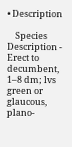• Description

    Species Description - Erect to decumbent, 1–8 dm; lvs green or glaucous, plano-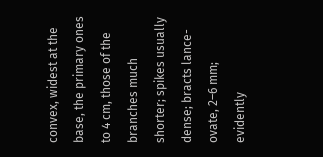convex, widest at the base, the primary ones to 4 cm, those of the branches much shorter; spikes usually dense; bracts lance-ovate, 2–6 mm; evidently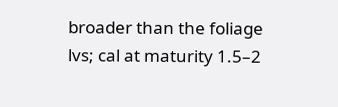broader than the foliage lvs; cal at maturity 1.5–2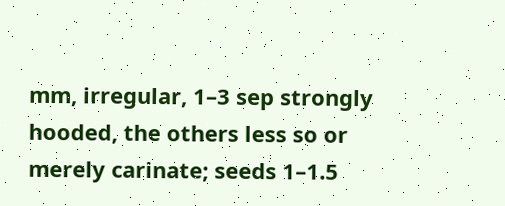mm, irregular, 1–3 sep strongly hooded, the others less so or merely carinate; seeds 1–1.5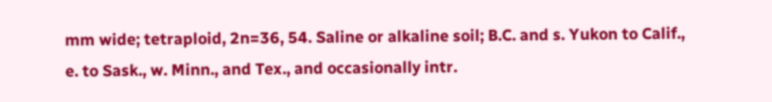mm wide; tetraploid, 2n=36, 54. Saline or alkaline soil; B.C. and s. Yukon to Calif., e. to Sask., w. Minn., and Tex., and occasionally intr.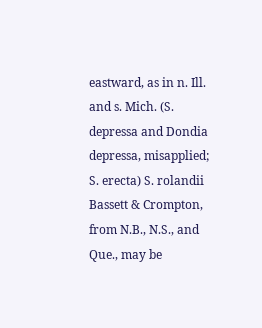eastward, as in n. Ill. and s. Mich. (S. depressa and Dondia depressa, misapplied; S. erecta) S. rolandii Bassett & Crompton, from N.B., N.S., and Que., may be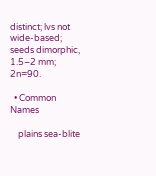distinct; lvs not wide-based; seeds dimorphic, 1.5–2 mm; 2n=90.

  • Common Names

    plains sea-blite